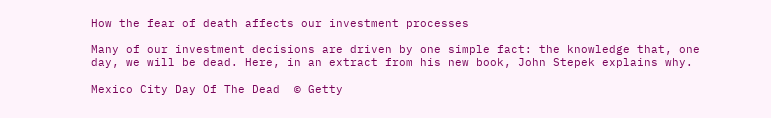How the fear of death affects our investment processes

Many of our investment decisions are driven by one simple fact: the knowledge that, one day, we will be dead. Here, in an extract from his new book, John Stepek explains why.

Mexico City Day Of The Dead  © Getty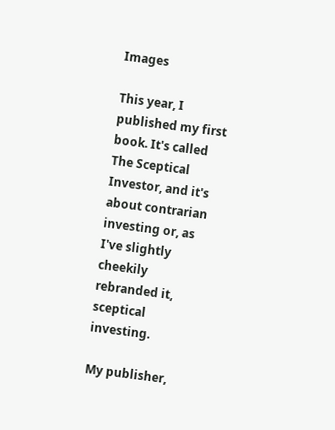Images

This year, I published my first book. It's called The Sceptical Investor, and it's about contrarian investing or, as I've slightly cheekily rebranded it, sceptical investing.

My publisher,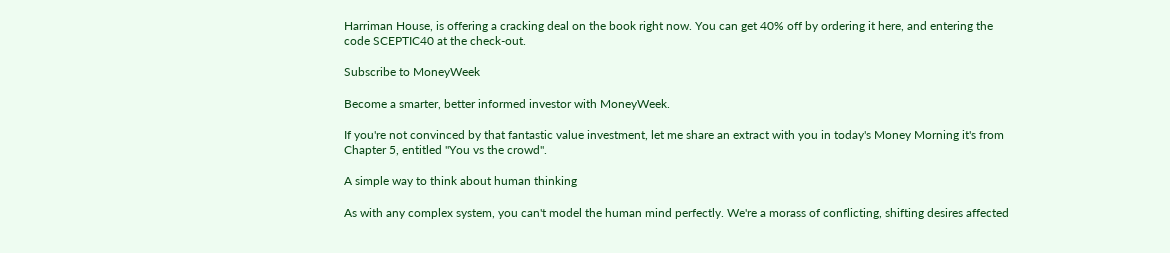Harriman House, is offering a cracking deal on the book right now. You can get 40% off by ordering it here, and entering the code SCEPTIC40 at the check-out.

Subscribe to MoneyWeek

Become a smarter, better informed investor with MoneyWeek.

If you're not convinced by that fantastic value investment, let me share an extract with you in today's Money Morning it's from Chapter 5, entitled "You vs the crowd".

A simple way to think about human thinking

As with any complex system, you can't model the human mind perfectly. We're a morass of conflicting, shifting desires affected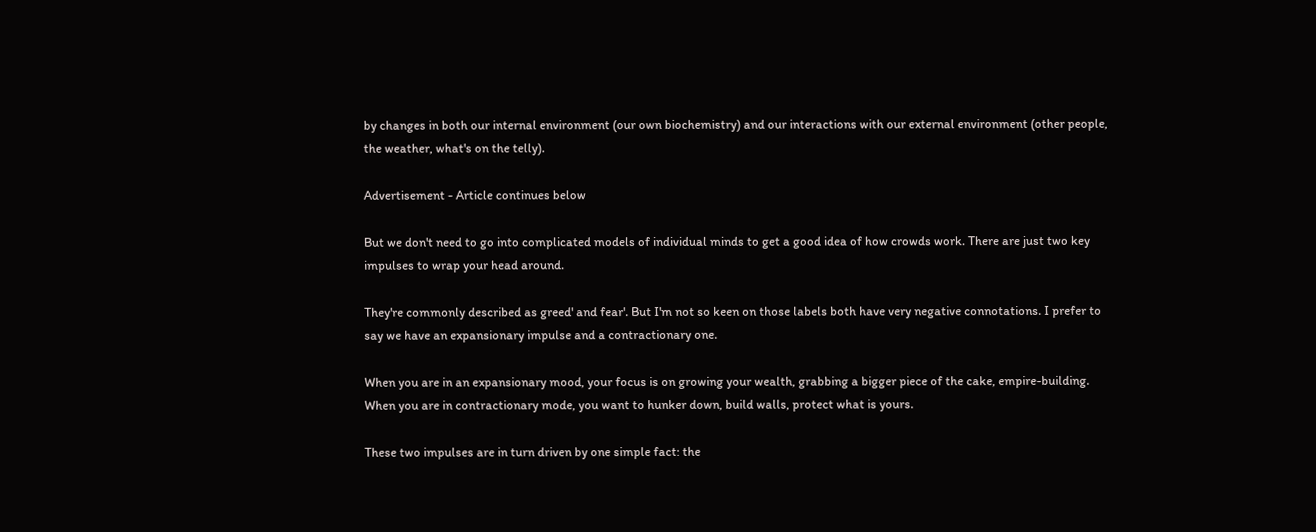by changes in both our internal environment (our own biochemistry) and our interactions with our external environment (other people, the weather, what's on the telly).

Advertisement - Article continues below

But we don't need to go into complicated models of individual minds to get a good idea of how crowds work. There are just two key impulses to wrap your head around.

They're commonly described as greed' and fear'. But I'm not so keen on those labels both have very negative connotations. I prefer to say we have an expansionary impulse and a contractionary one.

When you are in an expansionary mood, your focus is on growing your wealth, grabbing a bigger piece of the cake, empire-building. When you are in contractionary mode, you want to hunker down, build walls, protect what is yours.

These two impulses are in turn driven by one simple fact: the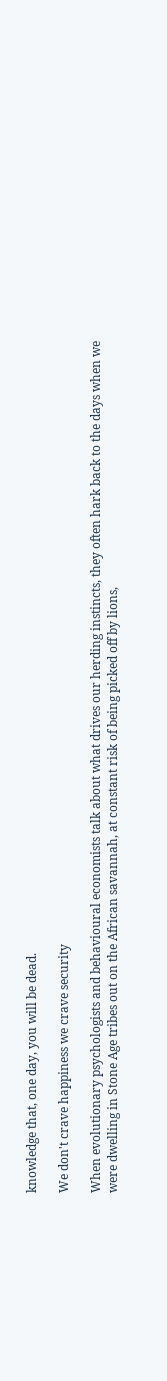knowledge that, one day, you will be dead.

We don't crave happiness we crave security

When evolutionary psychologists and behavioural economists talk about what drives our herding instincts, they often hark back to the days when we were dwelling in Stone Age tribes out on the African savannah, at constant risk of being picked off by lions,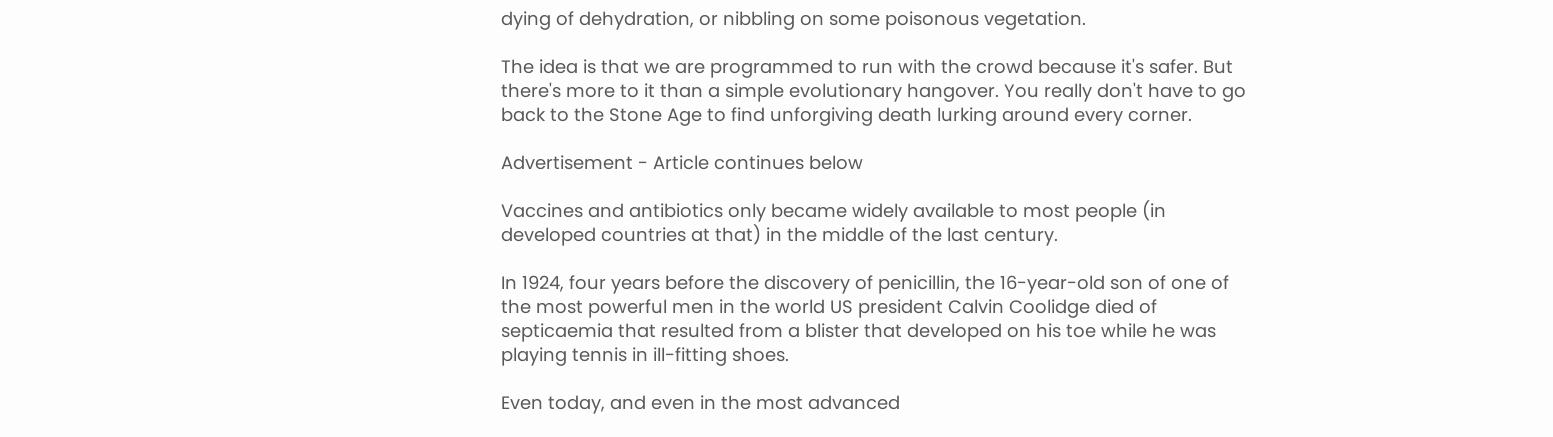dying of dehydration, or nibbling on some poisonous vegetation.

The idea is that we are programmed to run with the crowd because it's safer. But there's more to it than a simple evolutionary hangover. You really don't have to go back to the Stone Age to find unforgiving death lurking around every corner.

Advertisement - Article continues below

Vaccines and antibiotics only became widely available to most people (in developed countries at that) in the middle of the last century.

In 1924, four years before the discovery of penicillin, the 16-year-old son of one of the most powerful men in the world US president Calvin Coolidge died of septicaemia that resulted from a blister that developed on his toe while he was playing tennis in ill-fitting shoes.

Even today, and even in the most advanced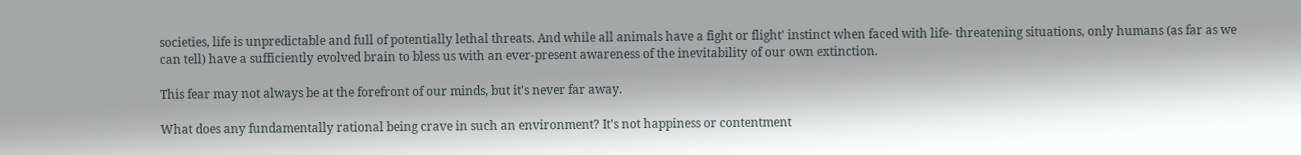societies, life is unpredictable and full of potentially lethal threats. And while all animals have a fight or flight' instinct when faced with life- threatening situations, only humans (as far as we can tell) have a sufficiently evolved brain to bless us with an ever-present awareness of the inevitability of our own extinction.

This fear may not always be at the forefront of our minds, but it's never far away.

What does any fundamentally rational being crave in such an environment? It's not happiness or contentment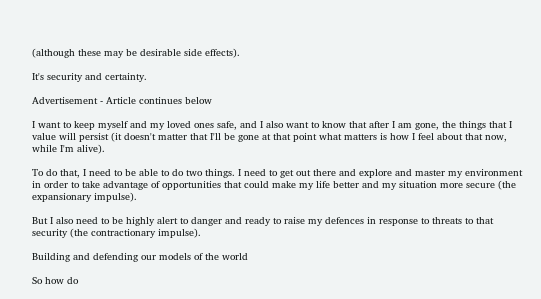(although these may be desirable side effects).

It's security and certainty.

Advertisement - Article continues below

I want to keep myself and my loved ones safe, and I also want to know that after I am gone, the things that I value will persist (it doesn't matter that I'll be gone at that point what matters is how I feel about that now, while I'm alive).

To do that, I need to be able to do two things. I need to get out there and explore and master my environment in order to take advantage of opportunities that could make my life better and my situation more secure (the expansionary impulse).

But I also need to be highly alert to danger and ready to raise my defences in response to threats to that security (the contractionary impulse).

Building and defending our models of the world

So how do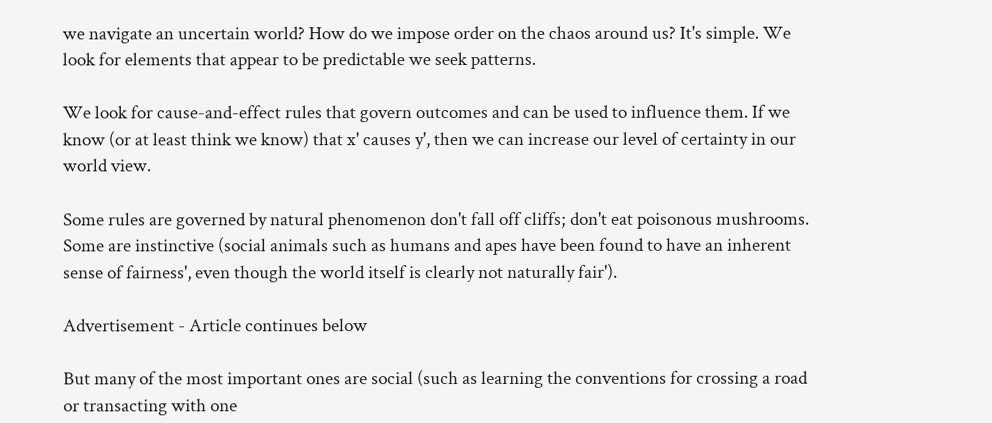we navigate an uncertain world? How do we impose order on the chaos around us? It's simple. We look for elements that appear to be predictable we seek patterns.

We look for cause-and-effect rules that govern outcomes and can be used to influence them. If we know (or at least think we know) that x' causes y', then we can increase our level of certainty in our world view.

Some rules are governed by natural phenomenon don't fall off cliffs; don't eat poisonous mushrooms. Some are instinctive (social animals such as humans and apes have been found to have an inherent sense of fairness', even though the world itself is clearly not naturally fair').

Advertisement - Article continues below

But many of the most important ones are social (such as learning the conventions for crossing a road or transacting with one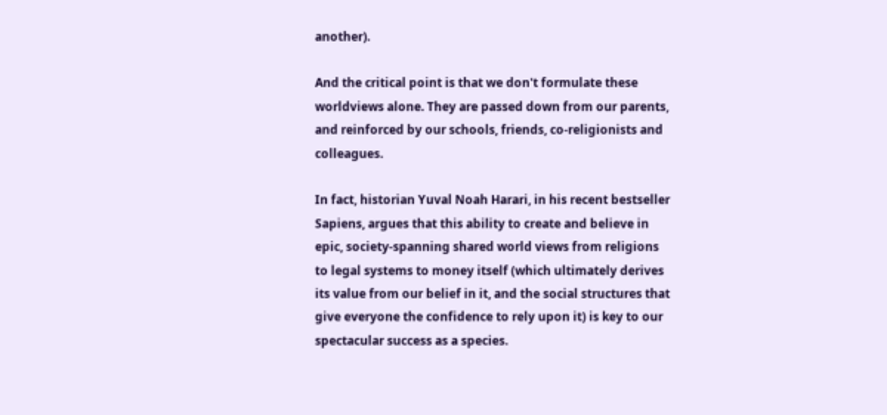another).

And the critical point is that we don't formulate these worldviews alone. They are passed down from our parents, and reinforced by our schools, friends, co-religionists and colleagues.

In fact, historian Yuval Noah Harari, in his recent bestseller Sapiens, argues that this ability to create and believe in epic, society-spanning shared world views from religions to legal systems to money itself (which ultimately derives its value from our belief in it, and the social structures that give everyone the confidence to rely upon it) is key to our spectacular success as a species.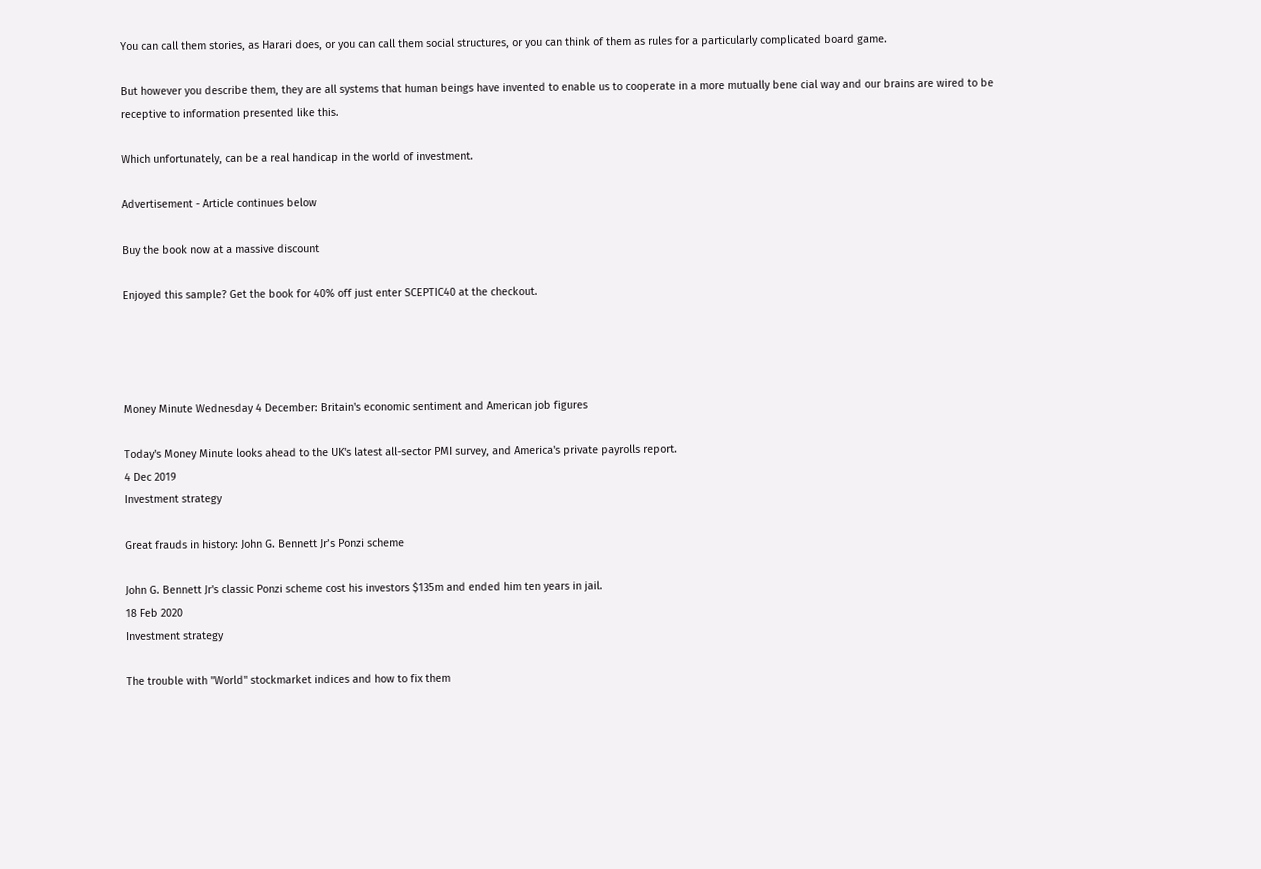You can call them stories, as Harari does, or you can call them social structures, or you can think of them as rules for a particularly complicated board game.

But however you describe them, they are all systems that human beings have invented to enable us to cooperate in a more mutually bene cial way and our brains are wired to be receptive to information presented like this.

Which unfortunately, can be a real handicap in the world of investment.

Advertisement - Article continues below

Buy the book now at a massive discount

Enjoyed this sample? Get the book for 40% off just enter SCEPTIC40 at the checkout.




Money Minute Wednesday 4 December: Britain's economic sentiment and American job figures

Today's Money Minute looks ahead to the UK's latest all-sector PMI survey, and America's private payrolls report.
4 Dec 2019
Investment strategy

Great frauds in history: John G. Bennett Jr’s Ponzi scheme

John G. Bennett Jr's classic Ponzi scheme cost his investors $135m and ended him ten years in jail.
18 Feb 2020
Investment strategy

The trouble with "World" stockmarket indices and how to fix them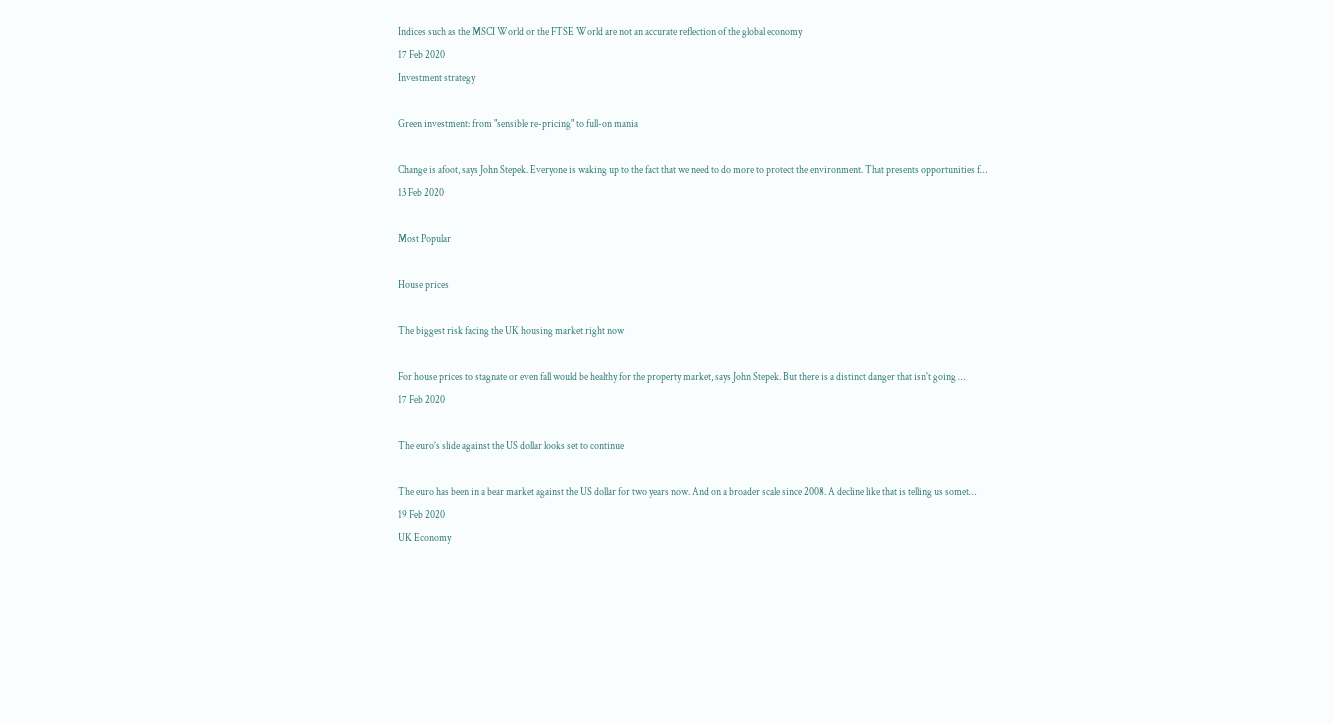Indices such as the MSCI World or the FTSE World are not an accurate reflection of the global economy
17 Feb 2020
Investment strategy

Green investment: from "sensible re-pricing" to full-on mania

Change is afoot, says John Stepek. Everyone is waking up to the fact that we need to do more to protect the environment. That presents opportunities f…
13 Feb 2020

Most Popular

House prices

The biggest risk facing the UK housing market right now

For house prices to stagnate or even fall would be healthy for the property market, says John Stepek. But there is a distinct danger that isn't going …
17 Feb 2020

The euro’s slide against the US dollar looks set to continue

The euro has been in a bear market against the US dollar for two years now. And on a broader scale since 2008. A decline like that is telling us somet…
19 Feb 2020
UK Economy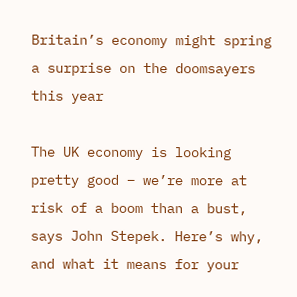Britain’s economy might spring a surprise on the doomsayers this year

The UK economy is looking pretty good – we’re more at risk of a boom than a bust, says John Stepek. Here’s why, and what it means for your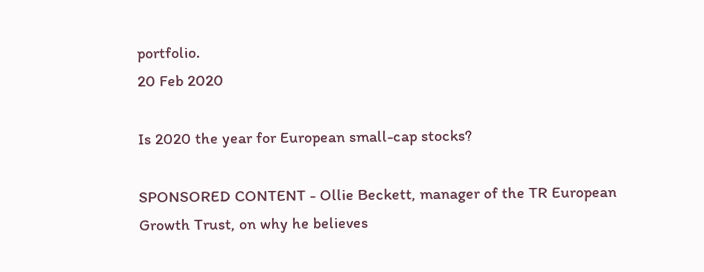portfolio.
20 Feb 2020

Is 2020 the year for European small-cap stocks?

SPONSORED CONTENT - Ollie Beckett, manager of the TR European Growth Trust, on why he believes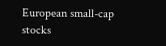European small-cap stocks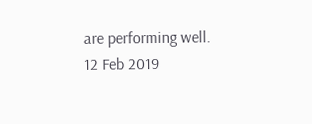are performing well.
12 Feb 2019